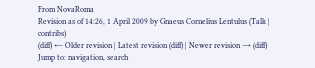From NovaRoma
Revision as of 14:26, 1 April 2009 by Gnaeus Cornelius Lentulus (Talk | contribs)
(diff) ← Older revision | Latest revision (diff) | Newer revision → (diff)
Jump to: navigation, search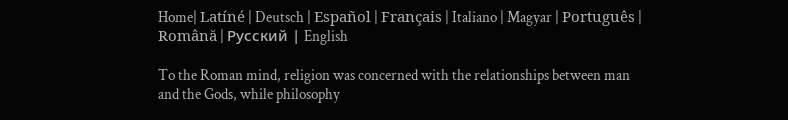Home| Latíné | Deutsch | Español | Français | Italiano | Magyar | Português | Română | Русский | English

To the Roman mind, religion was concerned with the relationships between man and the Gods, while philosophy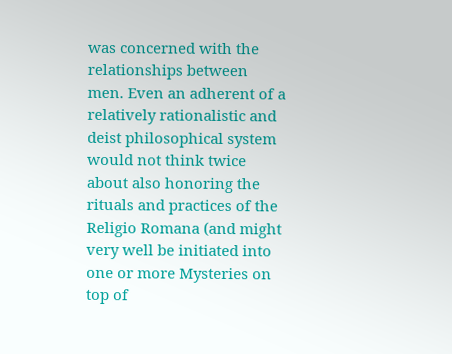was concerned with the relationships between men. Even an adherent of a relatively rationalistic and deist philosophical system would not think twice about also honoring the rituals and practices of the Religio Romana (and might very well be initiated into one or more Mysteries on top of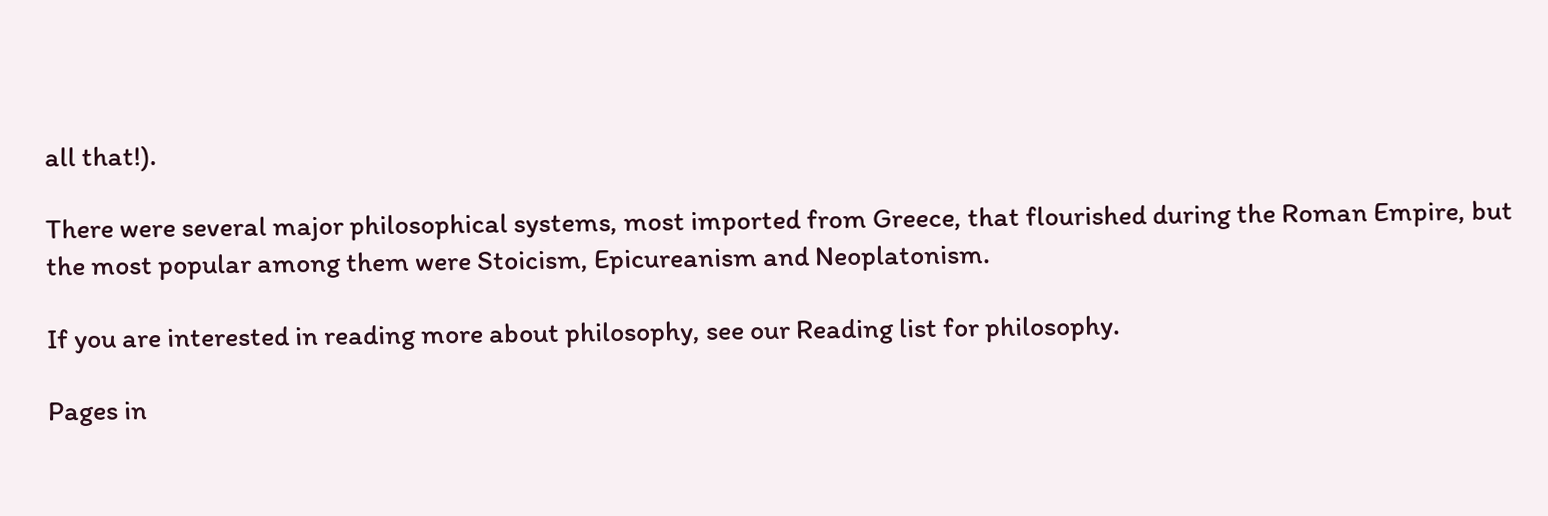all that!).

There were several major philosophical systems, most imported from Greece, that flourished during the Roman Empire, but the most popular among them were Stoicism, Epicureanism and Neoplatonism.

If you are interested in reading more about philosophy, see our Reading list for philosophy.

Pages in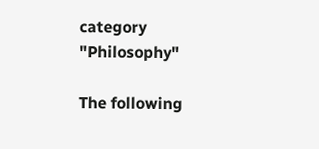category "Philosophy"

The following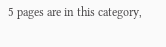5 pages are in this category,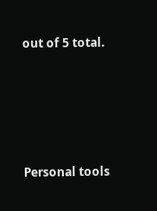out of 5 total.





Personal tools